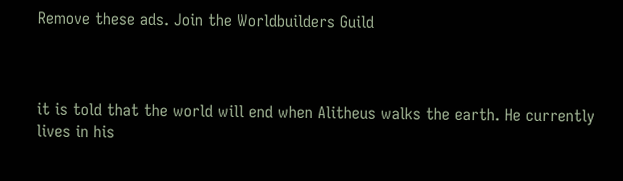Remove these ads. Join the Worldbuilders Guild



it is told that the world will end when Alitheus walks the earth. He currently lives in his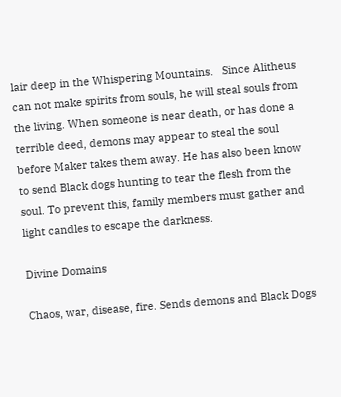lair deep in the Whispering Mountains.   Since Alitheus can not make spirits from souls, he will steal souls from the living. When someone is near death, or has done a terrible deed, demons may appear to steal the soul before Maker takes them away. He has also been know to send Black dogs hunting to tear the flesh from the soul. To prevent this, family members must gather and light candles to escape the darkness.

Divine Domains

Chaos, war, disease, fire. Sends demons and Black Dogs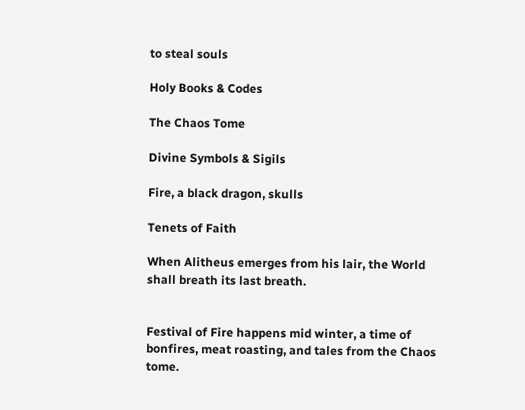to steal souls

Holy Books & Codes

The Chaos Tome

Divine Symbols & Sigils

Fire, a black dragon, skulls

Tenets of Faith

When Alitheus emerges from his lair, the World shall breath its last breath.


Festival of Fire happens mid winter, a time of bonfires, meat roasting, and tales from the Chaos tome.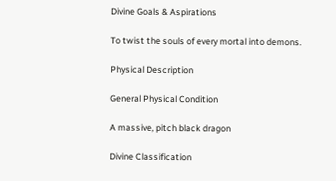Divine Goals & Aspirations

To twist the souls of every mortal into demons.

Physical Description

General Physical Condition

A massive, pitch black dragon

Divine Classification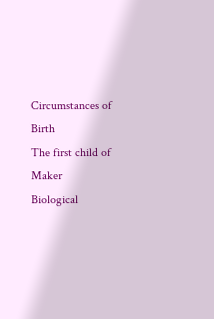Circumstances of Birth
The first child of Maker
Biological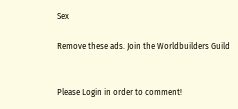Sex

Remove these ads. Join the Worldbuilders Guild


Please Login in order to comment!